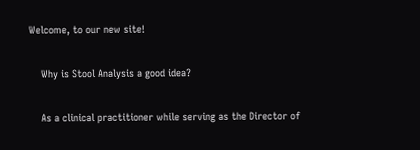Welcome, to our new site!

    Why is Stool Analysis a good idea?

    As a clinical practitioner while serving as the Director of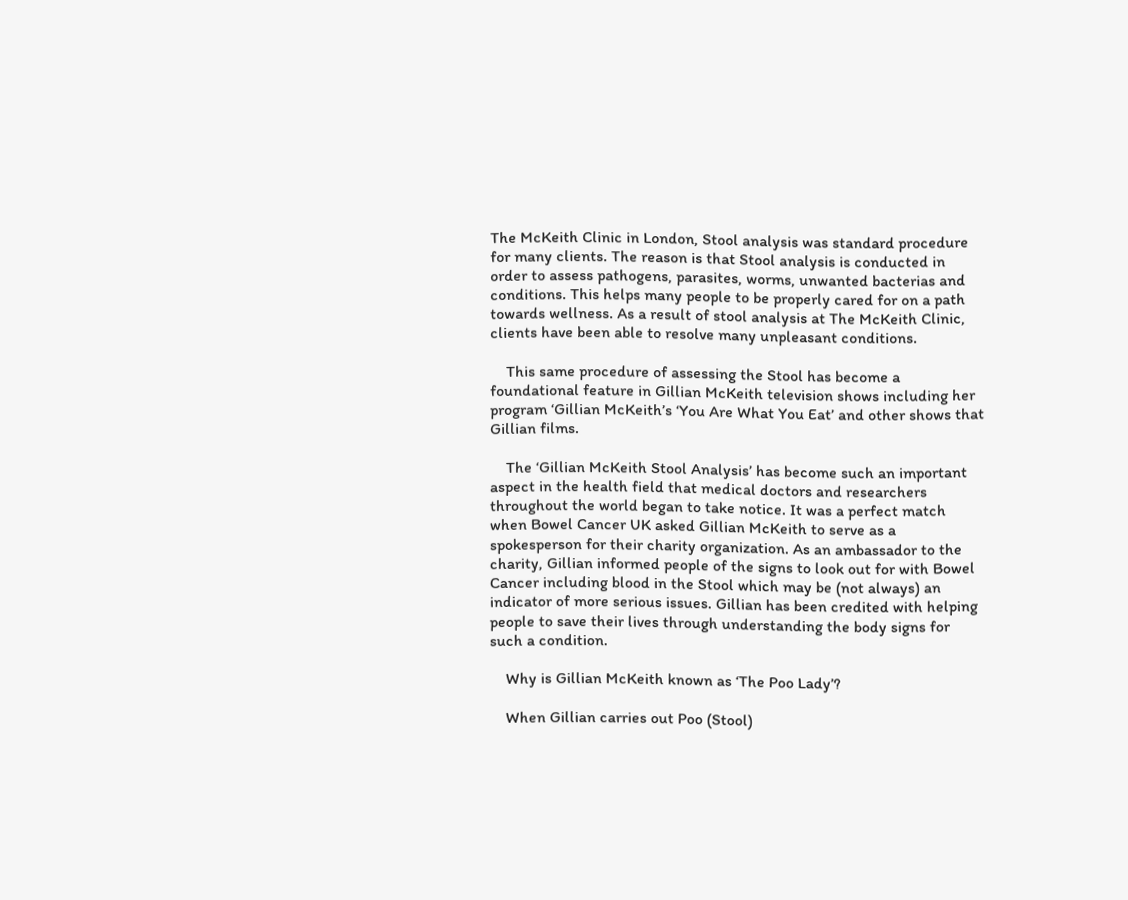The McKeith Clinic in London, Stool analysis was standard procedure for many clients. The reason is that Stool analysis is conducted in order to assess pathogens, parasites, worms, unwanted bacterias and conditions. This helps many people to be properly cared for on a path towards wellness. As a result of stool analysis at The McKeith Clinic, clients have been able to resolve many unpleasant conditions.

    This same procedure of assessing the Stool has become a foundational feature in Gillian McKeith television shows including her program ‘Gillian McKeith’s ‘You Are What You Eat’ and other shows that Gillian films.

    The ‘Gillian McKeith Stool Analysis’ has become such an important aspect in the health field that medical doctors and researchers throughout the world began to take notice. It was a perfect match when Bowel Cancer UK asked Gillian McKeith to serve as a spokesperson for their charity organization. As an ambassador to the charity, Gillian informed people of the signs to look out for with Bowel Cancer including blood in the Stool which may be (not always) an indicator of more serious issues. Gillian has been credited with helping people to save their lives through understanding the body signs for such a condition.

    Why is Gillian McKeith known as ‘The Poo Lady’?

    When Gillian carries out Poo (Stool)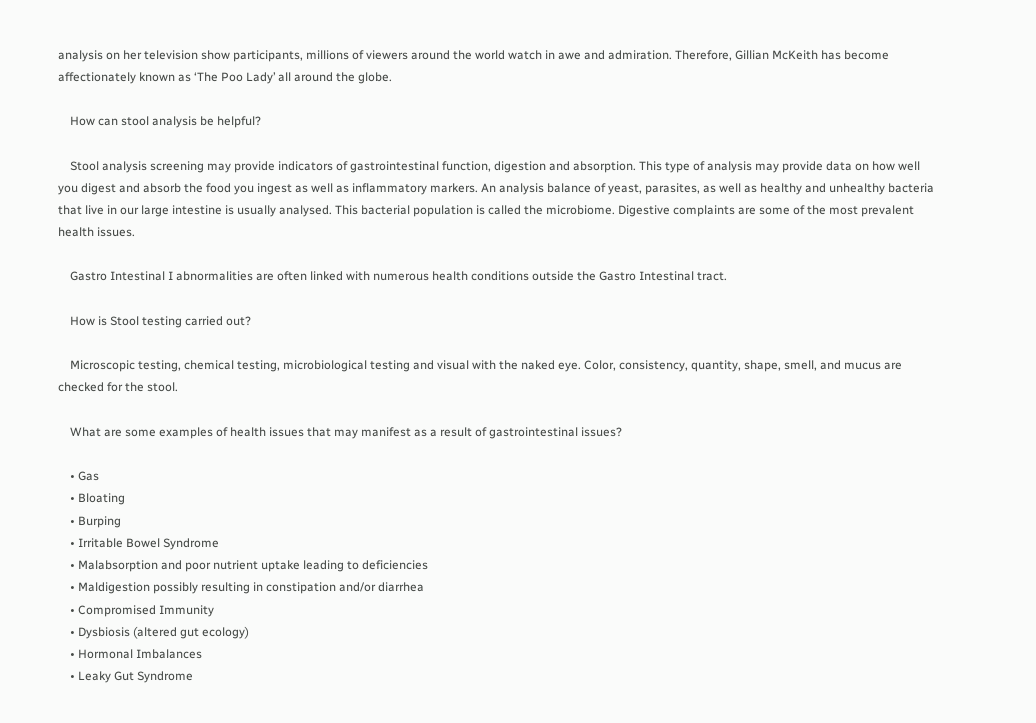analysis on her television show participants, millions of viewers around the world watch in awe and admiration. Therefore, Gillian McKeith has become affectionately known as ‘The Poo Lady’ all around the globe.

    How can stool analysis be helpful?

    Stool analysis screening may provide indicators of gastrointestinal function, digestion and absorption. This type of analysis may provide data on how well you digest and absorb the food you ingest as well as inflammatory markers. An analysis balance of yeast, parasites, as well as healthy and unhealthy bacteria that live in our large intestine is usually analysed. This bacterial population is called the microbiome. Digestive complaints are some of the most prevalent health issues.

    Gastro Intestinal I abnormalities are often linked with numerous health conditions outside the Gastro Intestinal tract.

    How is Stool testing carried out?

    Microscopic testing, chemical testing, microbiological testing and visual with the naked eye. Color, consistency, quantity, shape, smell, and mucus are checked for the stool.

    What are some examples of health issues that may manifest as a result of gastrointestinal issues?

    • Gas
    • Bloating
    • Burping
    • Irritable Bowel Syndrome
    • Malabsorption and poor nutrient uptake leading to deficiencies
    • Maldigestion possibly resulting in constipation and/or diarrhea
    • Compromised Immunity
    • Dysbiosis (altered gut ecology)
    • Hormonal Imbalances
    • Leaky Gut Syndrome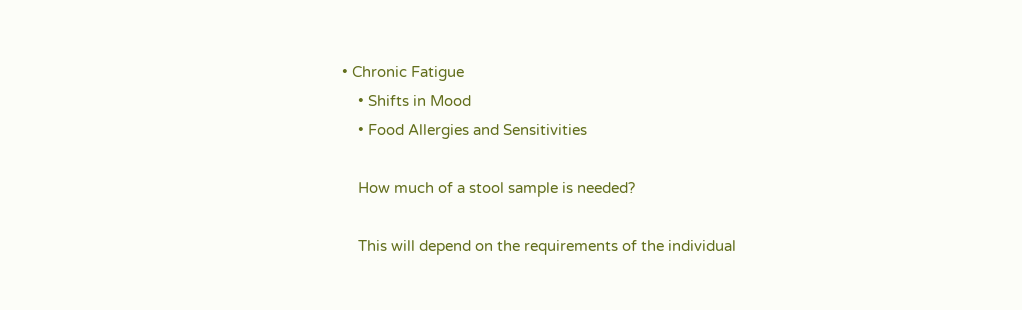• Chronic Fatigue
    • Shifts in Mood
    • Food Allergies and Sensitivities

    How much of a stool sample is needed?

    This will depend on the requirements of the individual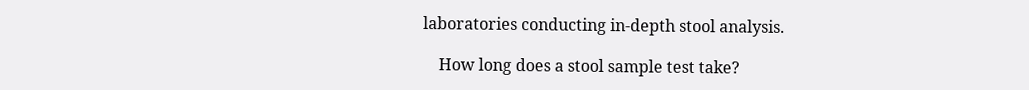laboratories conducting in-depth stool analysis.

    How long does a stool sample test take?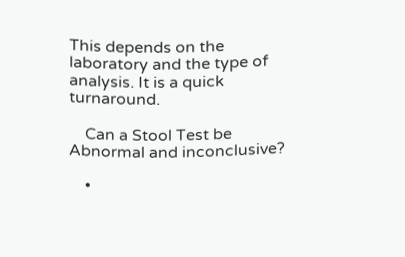This depends on the laboratory and the type of analysis. It is a quick turnaround.

    Can a Stool Test be Abnormal and inconclusive?

    •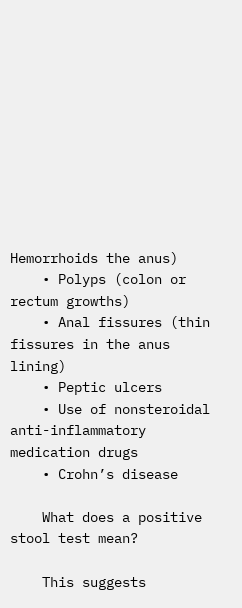Hemorrhoids the anus)
    • Polyps (colon or rectum growths)
    • Anal fissures (thin fissures in the anus lining)
    • Peptic ulcers
    • Use of nonsteroidal anti-inflammatory medication drugs
    • Crohn’s disease

    What does a positive stool test mean?

    This suggests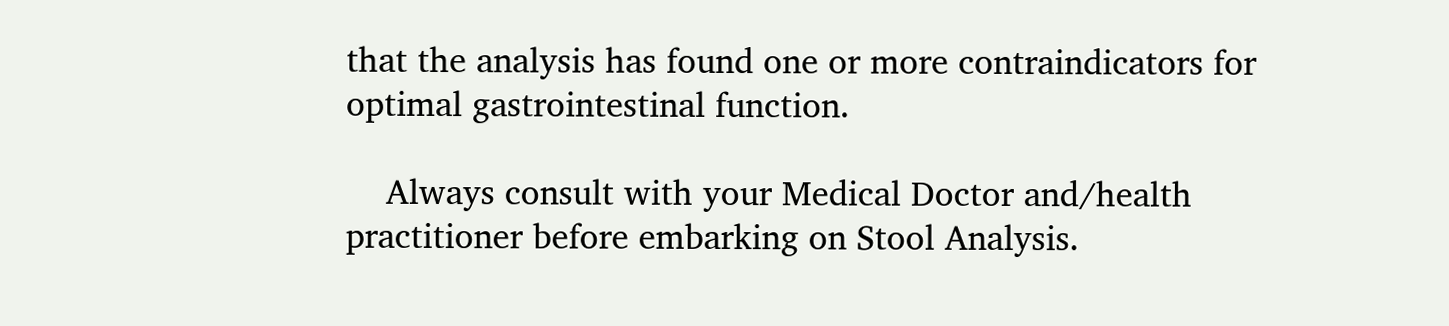that the analysis has found one or more contraindicators for optimal gastrointestinal function.

    Always consult with your Medical Doctor and/health practitioner before embarking on Stool Analysis.